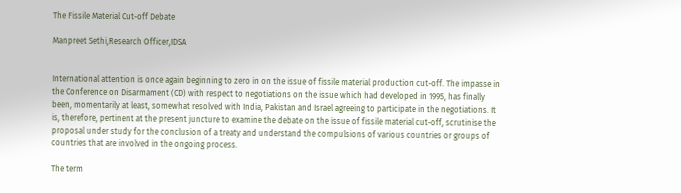The Fissile Material Cut-off Debate

Manpreet Sethi,Research Officer,IDSA


International attention is once again beginning to zero in on the issue of fissile material production cut-off. The impasse in the Conference on Disarmament (CD) with respect to negotiations on the issue which had developed in 1995, has finally been, momentarily at least, somewhat resolved with India, Pakistan and Israel agreeing to participate in the negotiations. It is, therefore, pertinent at the present juncture to examine the debate on the issue of fissile material cut-off, scrutinise the proposal under study for the conclusion of a treaty and understand the compulsions of various countries or groups of countries that are involved in the ongoing process.

The term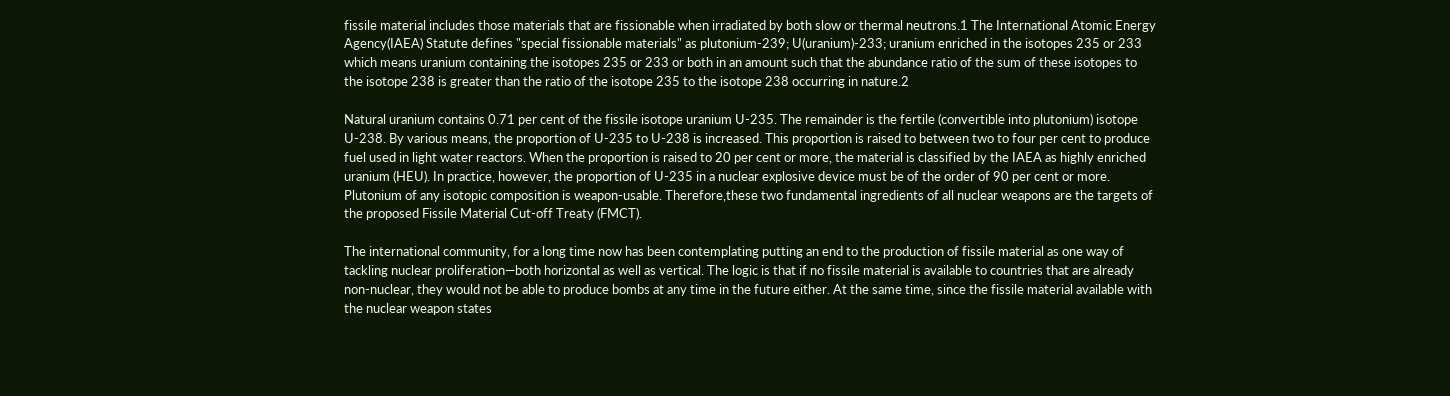fissile material includes those materials that are fissionable when irradiated by both slow or thermal neutrons.1 The International Atomic Energy Agency(IAEA) Statute defines "special fissionable materials" as plutonium-239; U(uranium)-233; uranium enriched in the isotopes 235 or 233 which means uranium containing the isotopes 235 or 233 or both in an amount such that the abundance ratio of the sum of these isotopes to the isotope 238 is greater than the ratio of the isotope 235 to the isotope 238 occurring in nature.2

Natural uranium contains 0.71 per cent of the fissile isotope uranium U-235. The remainder is the fertile (convertible into plutonium) isotope U-238. By various means, the proportion of U-235 to U-238 is increased. This proportion is raised to between two to four per cent to produce fuel used in light water reactors. When the proportion is raised to 20 per cent or more, the material is classified by the IAEA as highly enriched uranium (HEU). In practice, however, the proportion of U-235 in a nuclear explosive device must be of the order of 90 per cent or more. Plutonium of any isotopic composition is weapon-usable. Therefore,these two fundamental ingredients of all nuclear weapons are the targets of the proposed Fissile Material Cut-off Treaty (FMCT).

The international community, for a long time now has been contemplating putting an end to the production of fissile material as one way of tackling nuclear proliferation—both horizontal as well as vertical. The logic is that if no fissile material is available to countries that are already non-nuclear, they would not be able to produce bombs at any time in the future either. At the same time, since the fissile material available with the nuclear weapon states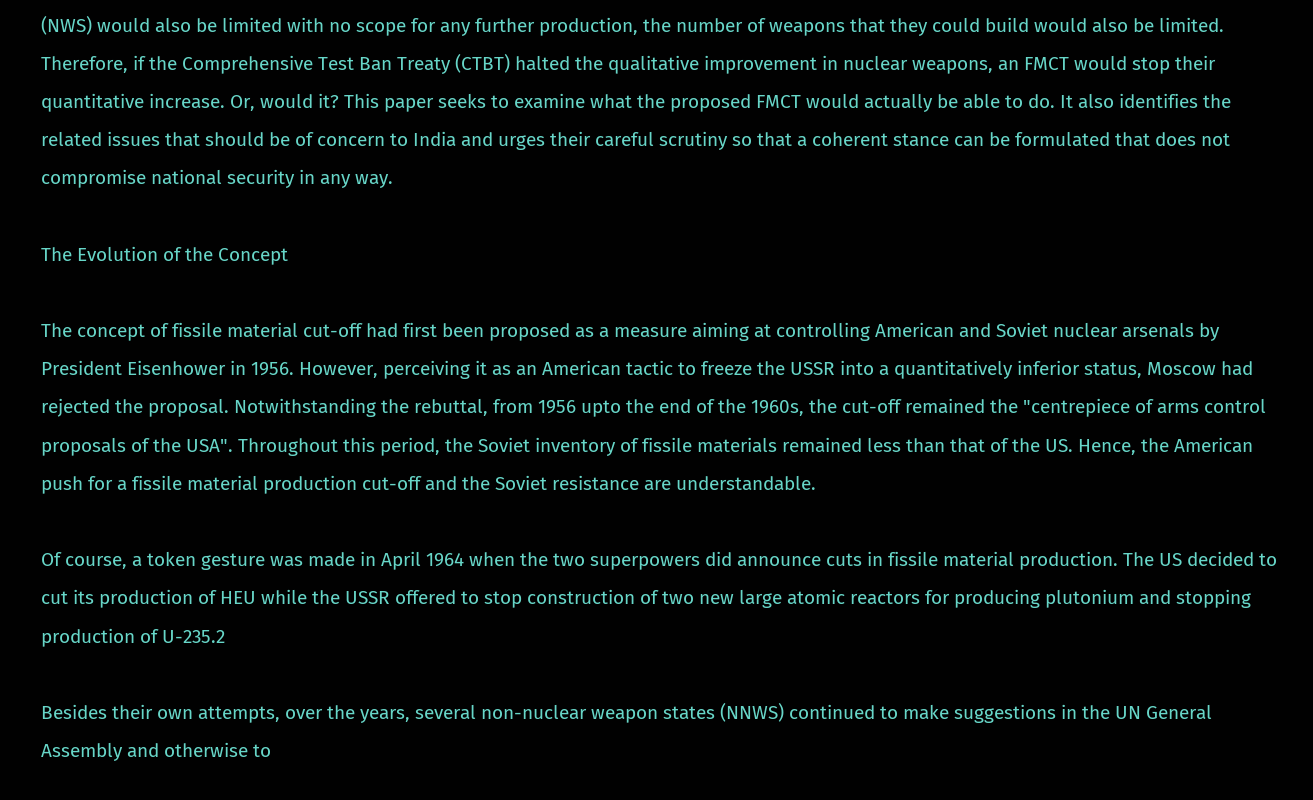(NWS) would also be limited with no scope for any further production, the number of weapons that they could build would also be limited. Therefore, if the Comprehensive Test Ban Treaty (CTBT) halted the qualitative improvement in nuclear weapons, an FMCT would stop their quantitative increase. Or, would it? This paper seeks to examine what the proposed FMCT would actually be able to do. It also identifies the related issues that should be of concern to India and urges their careful scrutiny so that a coherent stance can be formulated that does not compromise national security in any way.

The Evolution of the Concept

The concept of fissile material cut-off had first been proposed as a measure aiming at controlling American and Soviet nuclear arsenals by President Eisenhower in 1956. However, perceiving it as an American tactic to freeze the USSR into a quantitatively inferior status, Moscow had rejected the proposal. Notwithstanding the rebuttal, from 1956 upto the end of the 1960s, the cut-off remained the "centrepiece of arms control proposals of the USA". Throughout this period, the Soviet inventory of fissile materials remained less than that of the US. Hence, the American push for a fissile material production cut-off and the Soviet resistance are understandable.

Of course, a token gesture was made in April 1964 when the two superpowers did announce cuts in fissile material production. The US decided to cut its production of HEU while the USSR offered to stop construction of two new large atomic reactors for producing plutonium and stopping production of U-235.2

Besides their own attempts, over the years, several non-nuclear weapon states (NNWS) continued to make suggestions in the UN General Assembly and otherwise to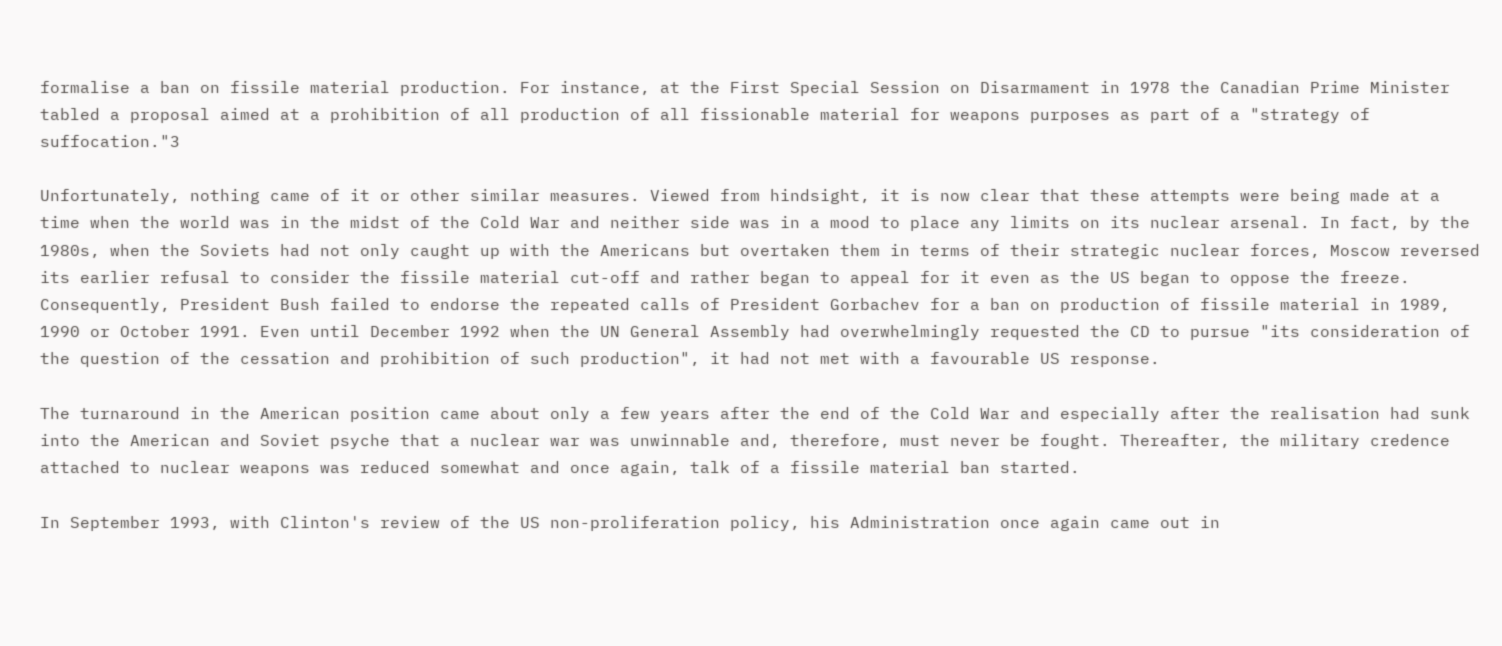formalise a ban on fissile material production. For instance, at the First Special Session on Disarmament in 1978 the Canadian Prime Minister tabled a proposal aimed at a prohibition of all production of all fissionable material for weapons purposes as part of a "strategy of suffocation."3

Unfortunately, nothing came of it or other similar measures. Viewed from hindsight, it is now clear that these attempts were being made at a time when the world was in the midst of the Cold War and neither side was in a mood to place any limits on its nuclear arsenal. In fact, by the 1980s, when the Soviets had not only caught up with the Americans but overtaken them in terms of their strategic nuclear forces, Moscow reversed its earlier refusal to consider the fissile material cut-off and rather began to appeal for it even as the US began to oppose the freeze. Consequently, President Bush failed to endorse the repeated calls of President Gorbachev for a ban on production of fissile material in 1989, 1990 or October 1991. Even until December 1992 when the UN General Assembly had overwhelmingly requested the CD to pursue "its consideration of the question of the cessation and prohibition of such production", it had not met with a favourable US response.

The turnaround in the American position came about only a few years after the end of the Cold War and especially after the realisation had sunk into the American and Soviet psyche that a nuclear war was unwinnable and, therefore, must never be fought. Thereafter, the military credence attached to nuclear weapons was reduced somewhat and once again, talk of a fissile material ban started.

In September 1993, with Clinton's review of the US non-proliferation policy, his Administration once again came out in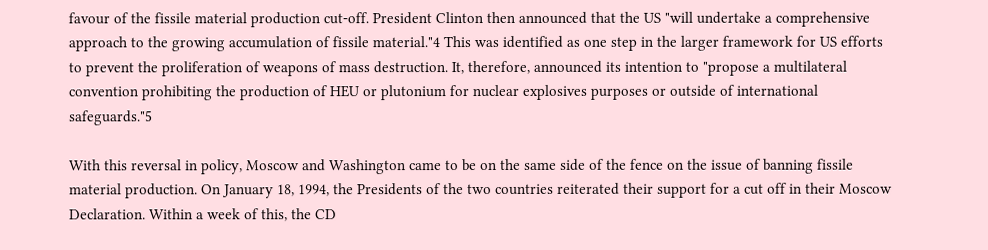favour of the fissile material production cut-off. President Clinton then announced that the US "will undertake a comprehensive approach to the growing accumulation of fissile material."4 This was identified as one step in the larger framework for US efforts to prevent the proliferation of weapons of mass destruction. It, therefore, announced its intention to "propose a multilateral convention prohibiting the production of HEU or plutonium for nuclear explosives purposes or outside of international safeguards."5

With this reversal in policy, Moscow and Washington came to be on the same side of the fence on the issue of banning fissile material production. On January 18, 1994, the Presidents of the two countries reiterated their support for a cut off in their Moscow Declaration. Within a week of this, the CD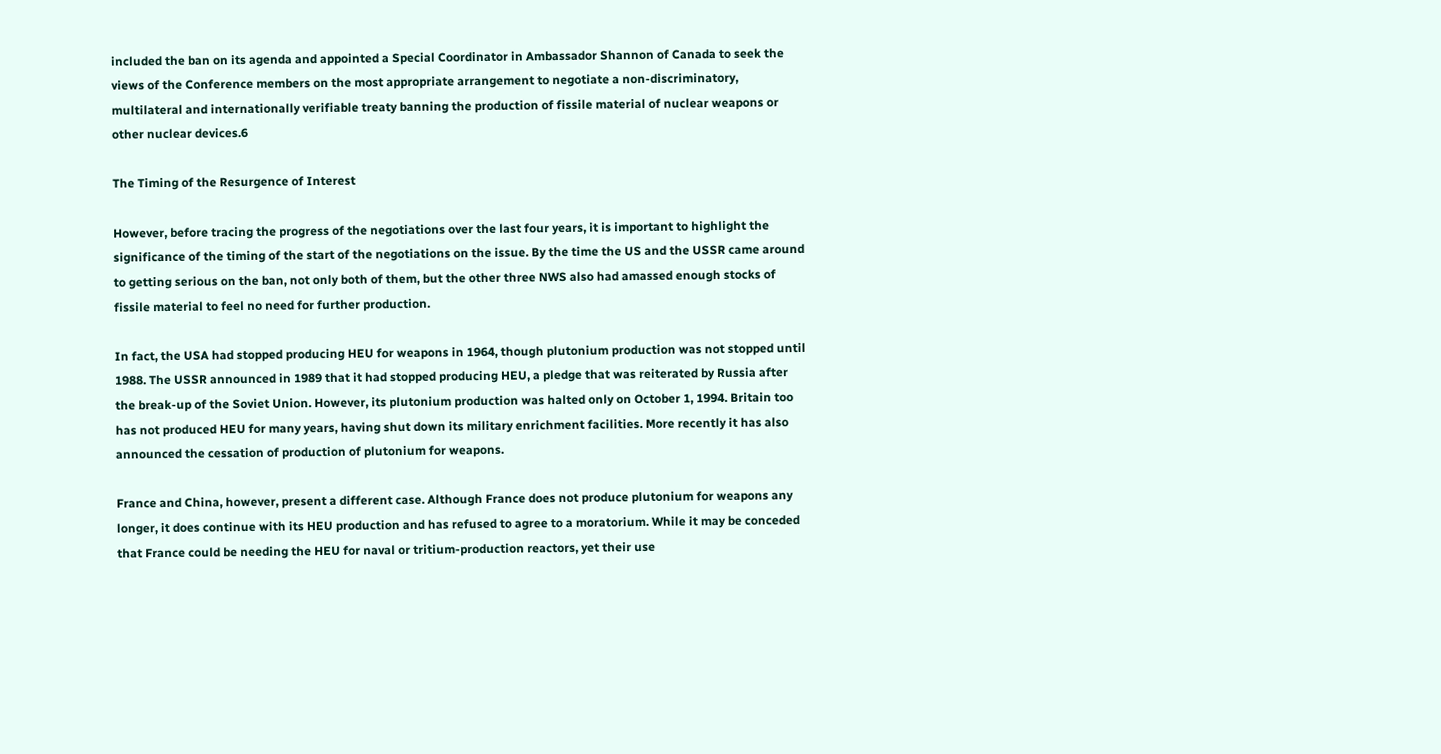included the ban on its agenda and appointed a Special Coordinator in Ambassador Shannon of Canada to seek the views of the Conference members on the most appropriate arrangement to negotiate a non-discriminatory, multilateral and internationally verifiable treaty banning the production of fissile material of nuclear weapons or other nuclear devices.6

The Timing of the Resurgence of Interest

However, before tracing the progress of the negotiations over the last four years, it is important to highlight the significance of the timing of the start of the negotiations on the issue. By the time the US and the USSR came around to getting serious on the ban, not only both of them, but the other three NWS also had amassed enough stocks of fissile material to feel no need for further production.

In fact, the USA had stopped producing HEU for weapons in 1964, though plutonium production was not stopped until 1988. The USSR announced in 1989 that it had stopped producing HEU, a pledge that was reiterated by Russia after the break-up of the Soviet Union. However, its plutonium production was halted only on October 1, 1994. Britain too has not produced HEU for many years, having shut down its military enrichment facilities. More recently it has also announced the cessation of production of plutonium for weapons.

France and China, however, present a different case. Although France does not produce plutonium for weapons any longer, it does continue with its HEU production and has refused to agree to a moratorium. While it may be conceded that France could be needing the HEU for naval or tritium-production reactors, yet their use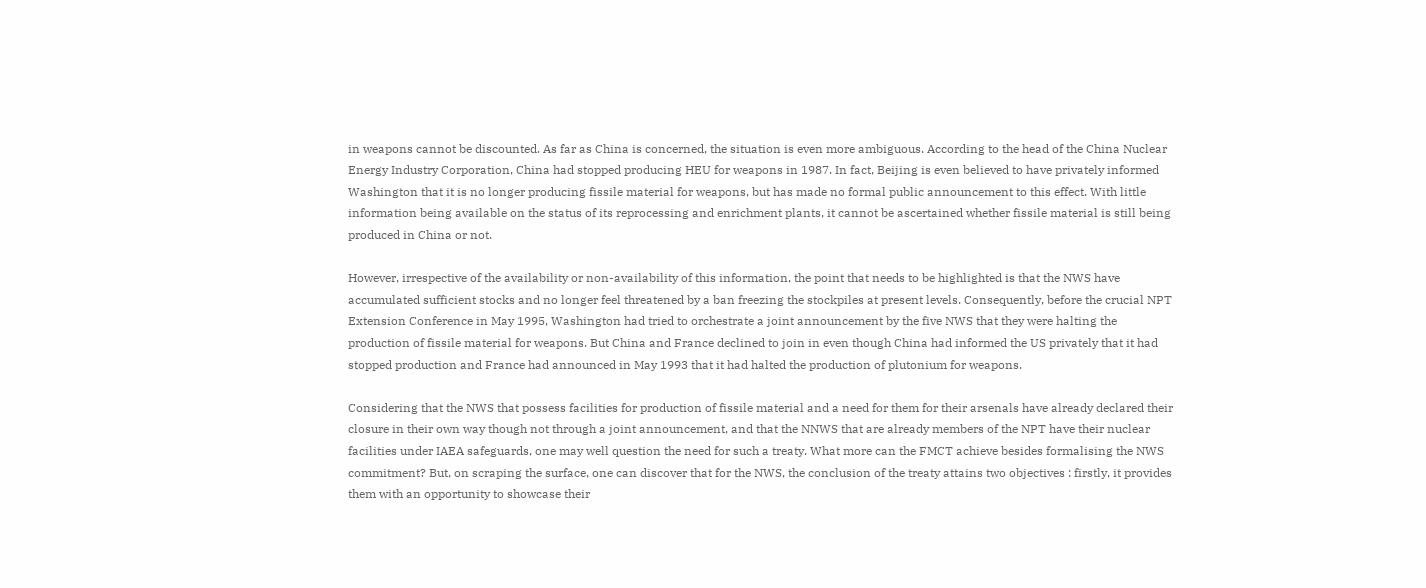in weapons cannot be discounted. As far as China is concerned, the situation is even more ambiguous. According to the head of the China Nuclear Energy Industry Corporation, China had stopped producing HEU for weapons in 1987. In fact, Beijing is even believed to have privately informed Washington that it is no longer producing fissile material for weapons, but has made no formal public announcement to this effect. With little information being available on the status of its reprocessing and enrichment plants, it cannot be ascertained whether fissile material is still being produced in China or not.

However, irrespective of the availability or non-availability of this information, the point that needs to be highlighted is that the NWS have accumulated sufficient stocks and no longer feel threatened by a ban freezing the stockpiles at present levels. Consequently, before the crucial NPT Extension Conference in May 1995, Washington had tried to orchestrate a joint announcement by the five NWS that they were halting the production of fissile material for weapons. But China and France declined to join in even though China had informed the US privately that it had stopped production and France had announced in May 1993 that it had halted the production of plutonium for weapons.

Considering that the NWS that possess facilities for production of fissile material and a need for them for their arsenals have already declared their closure in their own way though not through a joint announcement, and that the NNWS that are already members of the NPT have their nuclear facilities under IAEA safeguards, one may well question the need for such a treaty. What more can the FMCT achieve besides formalising the NWS commitment? But, on scraping the surface, one can discover that for the NWS, the conclusion of the treaty attains two objectives : firstly, it provides them with an opportunity to showcase their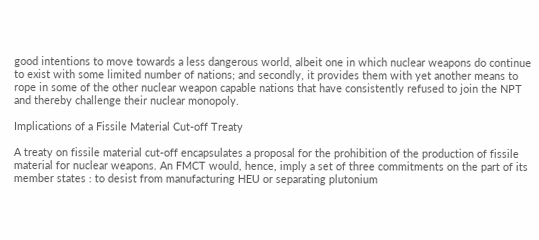good intentions to move towards a less dangerous world, albeit one in which nuclear weapons do continue to exist with some limited number of nations; and secondly, it provides them with yet another means to rope in some of the other nuclear weapon capable nations that have consistently refused to join the NPT and thereby challenge their nuclear monopoly.

Implications of a Fissile Material Cut-off Treaty

A treaty on fissile material cut-off encapsulates a proposal for the prohibition of the production of fissile material for nuclear weapons. An FMCT would, hence, imply a set of three commitments on the part of its member states : to desist from manufacturing HEU or separating plutonium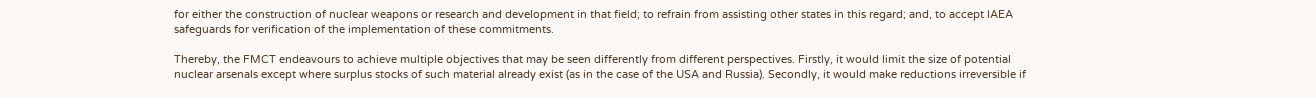for either the construction of nuclear weapons or research and development in that field; to refrain from assisting other states in this regard; and, to accept IAEA safeguards for verification of the implementation of these commitments.

Thereby, the FMCT endeavours to achieve multiple objectives that may be seen differently from different perspectives. Firstly, it would limit the size of potential nuclear arsenals except where surplus stocks of such material already exist (as in the case of the USA and Russia). Secondly, it would make reductions irreversible if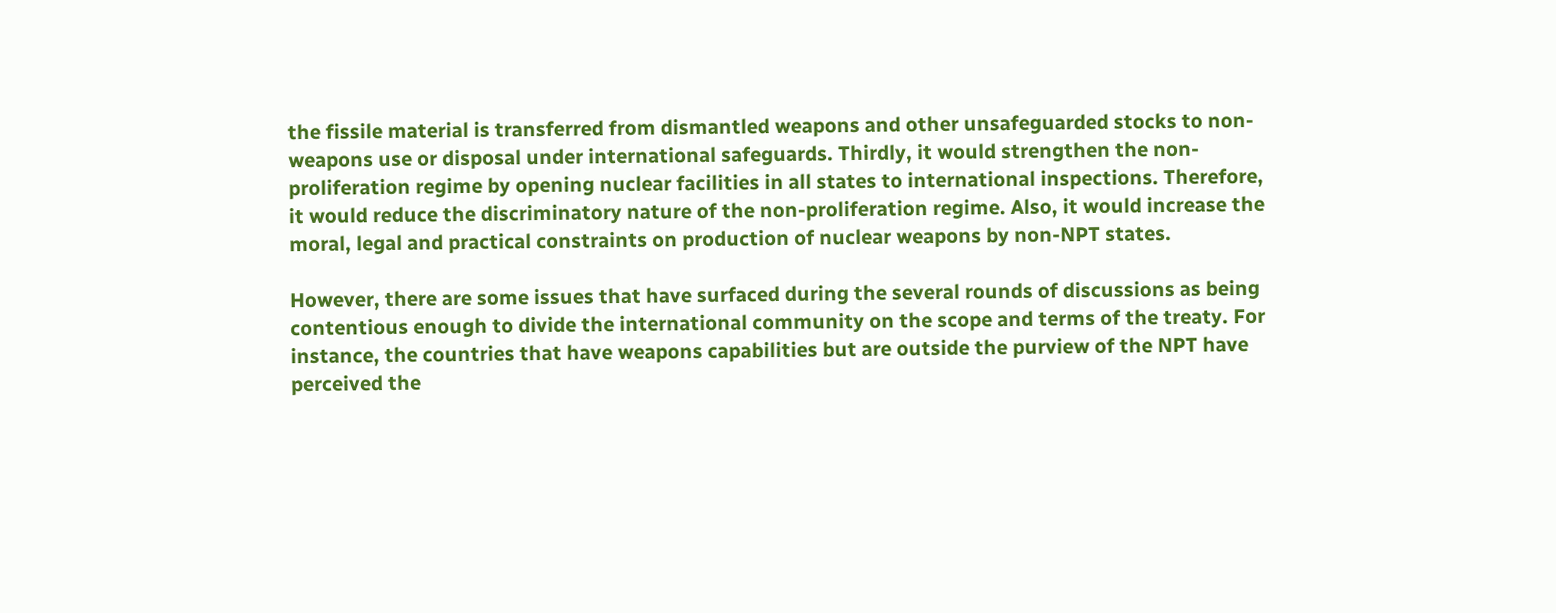the fissile material is transferred from dismantled weapons and other unsafeguarded stocks to non-weapons use or disposal under international safeguards. Thirdly, it would strengthen the non-proliferation regime by opening nuclear facilities in all states to international inspections. Therefore, it would reduce the discriminatory nature of the non-proliferation regime. Also, it would increase the moral, legal and practical constraints on production of nuclear weapons by non-NPT states.

However, there are some issues that have surfaced during the several rounds of discussions as being contentious enough to divide the international community on the scope and terms of the treaty. For instance, the countries that have weapons capabilities but are outside the purview of the NPT have perceived the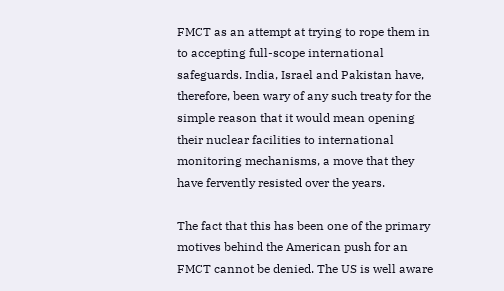FMCT as an attempt at trying to rope them in to accepting full-scope international safeguards. India, Israel and Pakistan have, therefore, been wary of any such treaty for the simple reason that it would mean opening their nuclear facilities to international monitoring mechanisms, a move that they have fervently resisted over the years.

The fact that this has been one of the primary motives behind the American push for an FMCT cannot be denied. The US is well aware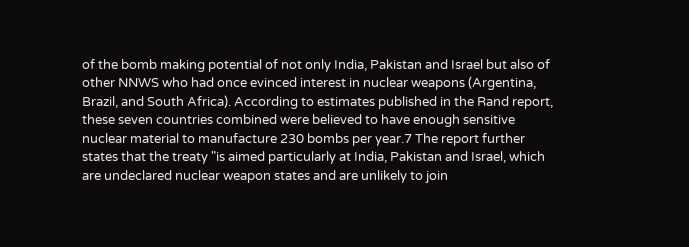of the bomb making potential of not only India, Pakistan and Israel but also of other NNWS who had once evinced interest in nuclear weapons (Argentina, Brazil, and South Africa). According to estimates published in the Rand report, these seven countries combined were believed to have enough sensitive nuclear material to manufacture 230 bombs per year.7 The report further states that the treaty "is aimed particularly at India, Pakistan and Israel, which are undeclared nuclear weapon states and are unlikely to join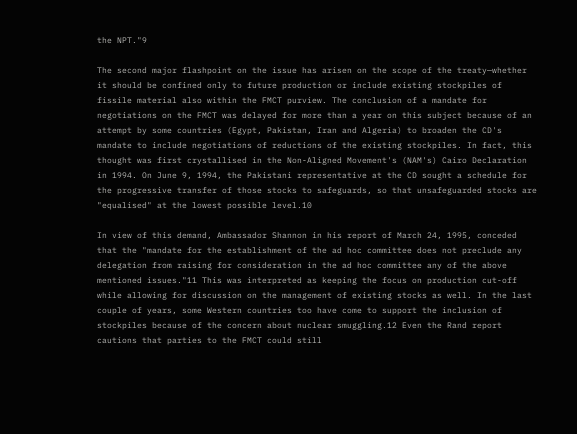the NPT."9

The second major flashpoint on the issue has arisen on the scope of the treaty—whether it should be confined only to future production or include existing stockpiles of fissile material also within the FMCT purview. The conclusion of a mandate for negotiations on the FMCT was delayed for more than a year on this subject because of an attempt by some countries (Egypt, Pakistan, Iran and Algeria) to broaden the CD's mandate to include negotiations of reductions of the existing stockpiles. In fact, this thought was first crystallised in the Non-Aligned Movement's (NAM's) Cairo Declaration in 1994. On June 9, 1994, the Pakistani representative at the CD sought a schedule for the progressive transfer of those stocks to safeguards, so that unsafeguarded stocks are "equalised" at the lowest possible level.10

In view of this demand, Ambassador Shannon in his report of March 24, 1995, conceded that the "mandate for the establishment of the ad hoc committee does not preclude any delegation from raising for consideration in the ad hoc committee any of the above mentioned issues."11 This was interpreted as keeping the focus on production cut-off while allowing for discussion on the management of existing stocks as well. In the last couple of years, some Western countries too have come to support the inclusion of stockpiles because of the concern about nuclear smuggling.12 Even the Rand report cautions that parties to the FMCT could still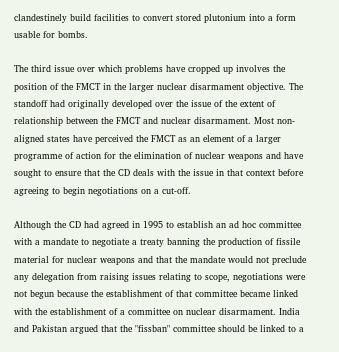clandestinely build facilities to convert stored plutonium into a form usable for bombs.

The third issue over which problems have cropped up involves the position of the FMCT in the larger nuclear disarmament objective. The standoff had originally developed over the issue of the extent of relationship between the FMCT and nuclear disarmament. Most non-aligned states have perceived the FMCT as an element of a larger programme of action for the elimination of nuclear weapons and have sought to ensure that the CD deals with the issue in that context before agreeing to begin negotiations on a cut-off.

Although the CD had agreed in 1995 to establish an ad hoc committee with a mandate to negotiate a treaty banning the production of fissile material for nuclear weapons and that the mandate would not preclude any delegation from raising issues relating to scope, negotiations were not begun because the establishment of that committee became linked with the establishment of a committee on nuclear disarmament. India and Pakistan argued that the "fissban" committee should be linked to a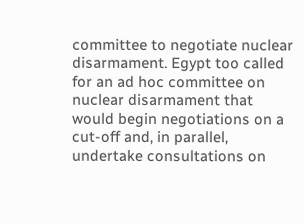committee to negotiate nuclear disarmament. Egypt too called for an ad hoc committee on nuclear disarmament that would begin negotiations on a cut-off and, in parallel, undertake consultations on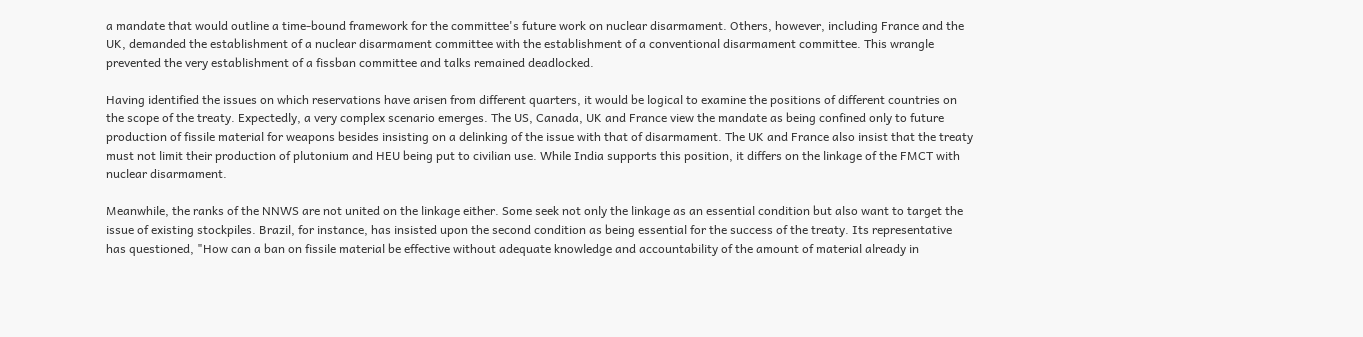a mandate that would outline a time-bound framework for the committee's future work on nuclear disarmament. Others, however, including France and the UK, demanded the establishment of a nuclear disarmament committee with the establishment of a conventional disarmament committee. This wrangle prevented the very establishment of a fissban committee and talks remained deadlocked.

Having identified the issues on which reservations have arisen from different quarters, it would be logical to examine the positions of different countries on the scope of the treaty. Expectedly, a very complex scenario emerges. The US, Canada, UK and France view the mandate as being confined only to future production of fissile material for weapons besides insisting on a delinking of the issue with that of disarmament. The UK and France also insist that the treaty must not limit their production of plutonium and HEU being put to civilian use. While India supports this position, it differs on the linkage of the FMCT with nuclear disarmament.

Meanwhile, the ranks of the NNWS are not united on the linkage either. Some seek not only the linkage as an essential condition but also want to target the issue of existing stockpiles. Brazil, for instance, has insisted upon the second condition as being essential for the success of the treaty. Its representative has questioned, "How can a ban on fissile material be effective without adequate knowledge and accountability of the amount of material already in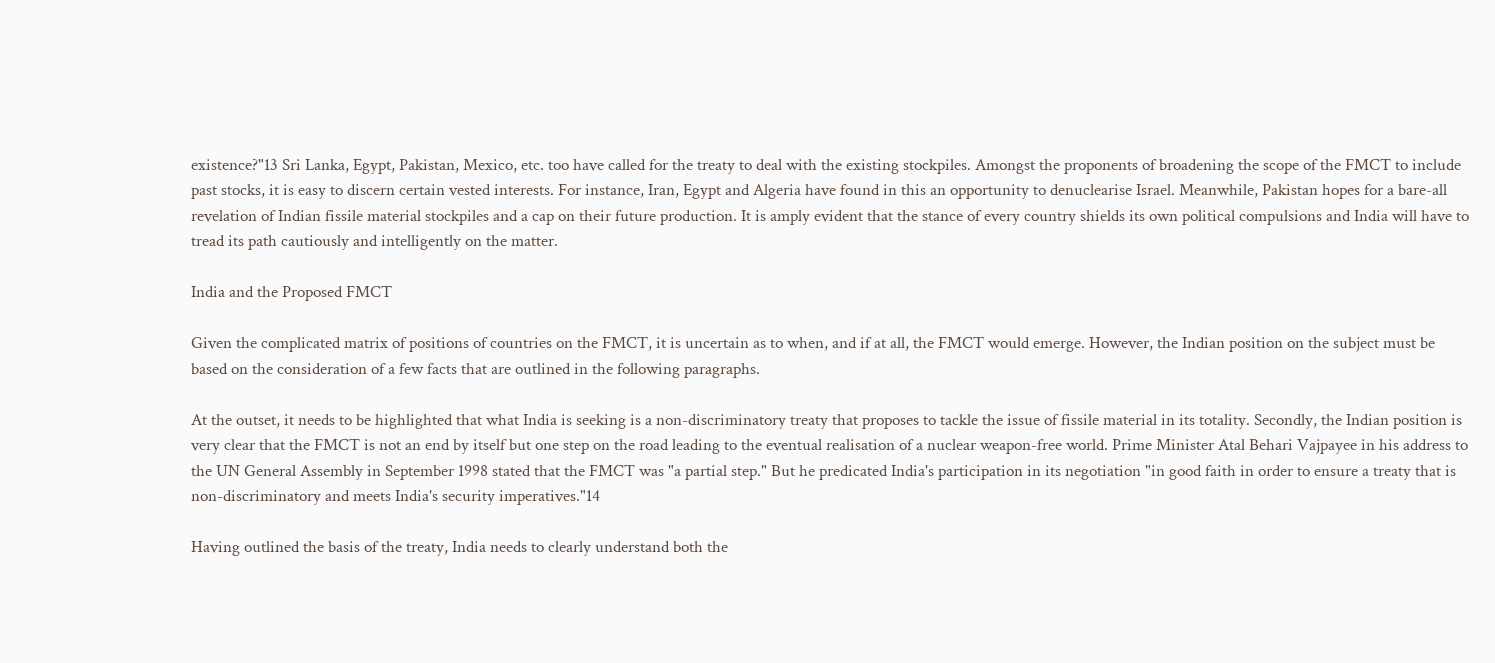existence?"13 Sri Lanka, Egypt, Pakistan, Mexico, etc. too have called for the treaty to deal with the existing stockpiles. Amongst the proponents of broadening the scope of the FMCT to include past stocks, it is easy to discern certain vested interests. For instance, Iran, Egypt and Algeria have found in this an opportunity to denuclearise Israel. Meanwhile, Pakistan hopes for a bare-all revelation of Indian fissile material stockpiles and a cap on their future production. It is amply evident that the stance of every country shields its own political compulsions and India will have to tread its path cautiously and intelligently on the matter.

India and the Proposed FMCT

Given the complicated matrix of positions of countries on the FMCT, it is uncertain as to when, and if at all, the FMCT would emerge. However, the Indian position on the subject must be based on the consideration of a few facts that are outlined in the following paragraphs.

At the outset, it needs to be highlighted that what India is seeking is a non-discriminatory treaty that proposes to tackle the issue of fissile material in its totality. Secondly, the Indian position is very clear that the FMCT is not an end by itself but one step on the road leading to the eventual realisation of a nuclear weapon-free world. Prime Minister Atal Behari Vajpayee in his address to the UN General Assembly in September 1998 stated that the FMCT was "a partial step." But he predicated India's participation in its negotiation "in good faith in order to ensure a treaty that is non-discriminatory and meets India's security imperatives."14

Having outlined the basis of the treaty, India needs to clearly understand both the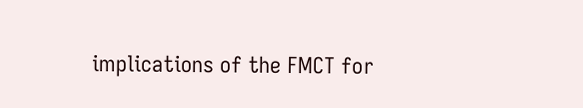implications of the FMCT for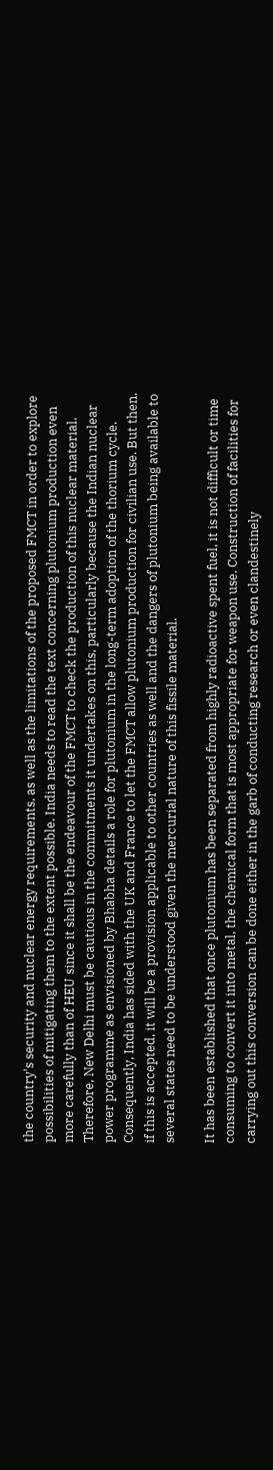the country's security and nuclear energy requirements, as well as the limitations of the proposed FMCT in order to explore possibilities of mitigating them to the extent possible. India needs to read the text concerning plutonium production even more carefully than of HEU since it shall be the endeavour of the FMCT to check the production of this nuclear material. Therefore, New Delhi must be cautious in the commitments it undertakes on this, particularly because the Indian nuclear power programme as envisioned by Bhabha details a role for plutonium in the long-term adoption of the thorium cycle. Consequently, India has sided with the UK and France to let the FMCT allow plutonium production for civilian use. But then, if this is accepted, it will be a provision applicable to other countries as well and the dangers of plutonium being available to several states need to be understood given the mercurial nature of this fissile material.

It has been established that once plutonium has been separated from highly radioactive spent fuel, it is not difficult or time consuming to convert it into metal, the chemical form that is most appropriate for weapon use. Construction of facilities for carrying out this conversion can be done either in the garb of conducting research or even clandestinely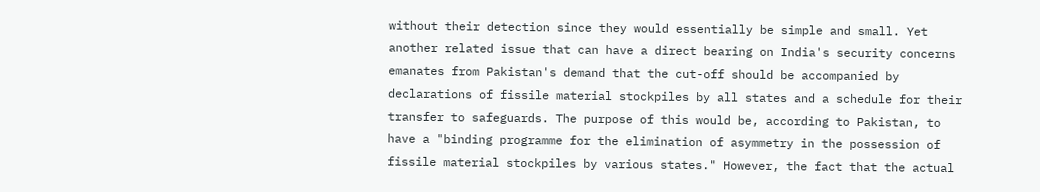without their detection since they would essentially be simple and small. Yet another related issue that can have a direct bearing on India's security concerns emanates from Pakistan's demand that the cut-off should be accompanied by declarations of fissile material stockpiles by all states and a schedule for their transfer to safeguards. The purpose of this would be, according to Pakistan, to have a "binding programme for the elimination of asymmetry in the possession of fissile material stockpiles by various states." However, the fact that the actual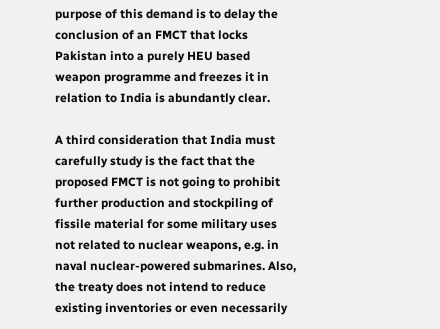purpose of this demand is to delay the conclusion of an FMCT that locks Pakistan into a purely HEU based weapon programme and freezes it in relation to India is abundantly clear.

A third consideration that India must carefully study is the fact that the proposed FMCT is not going to prohibit further production and stockpiling of fissile material for some military uses not related to nuclear weapons, e.g. in naval nuclear-powered submarines. Also, the treaty does not intend to reduce existing inventories or even necessarily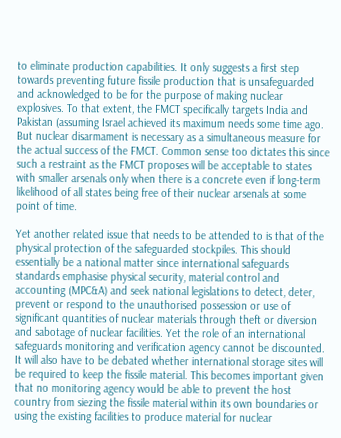to eliminate production capabilities. It only suggests a first step towards preventing future fissile production that is unsafeguarded and acknowledged to be for the purpose of making nuclear explosives. To that extent, the FMCT specifically targets India and Pakistan (assuming Israel achieved its maximum needs some time ago. But nuclear disarmament is necessary as a simultaneous measure for the actual success of the FMCT. Common sense too dictates this since such a restraint as the FMCT proposes will be acceptable to states with smaller arsenals only when there is a concrete even if long-term likelihood of all states being free of their nuclear arsenals at some point of time.

Yet another related issue that needs to be attended to is that of the physical protection of the safeguarded stockpiles. This should essentially be a national matter since international safeguards standards emphasise physical security, material control and accounting (MPC&A) and seek national legislations to detect, deter, prevent or respond to the unauthorised possession or use of significant quantities of nuclear materials through theft or diversion and sabotage of nuclear facilities. Yet the role of an international safeguards monitoring and verification agency cannot be discounted. It will also have to be debated whether international storage sites will be required to keep the fissile material. This becomes important given that no monitoring agency would be able to prevent the host country from siezing the fissile material within its own boundaries or using the existing facilities to produce material for nuclear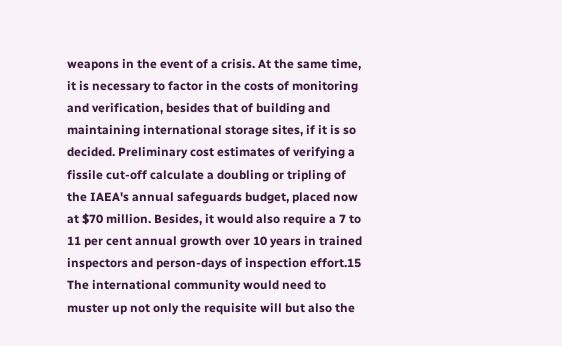weapons in the event of a crisis. At the same time, it is necessary to factor in the costs of monitoring and verification, besides that of building and maintaining international storage sites, if it is so decided. Preliminary cost estimates of verifying a fissile cut-off calculate a doubling or tripling of the IAEA's annual safeguards budget, placed now at $70 million. Besides, it would also require a 7 to 11 per cent annual growth over 10 years in trained inspectors and person-days of inspection effort.15 The international community would need to muster up not only the requisite will but also the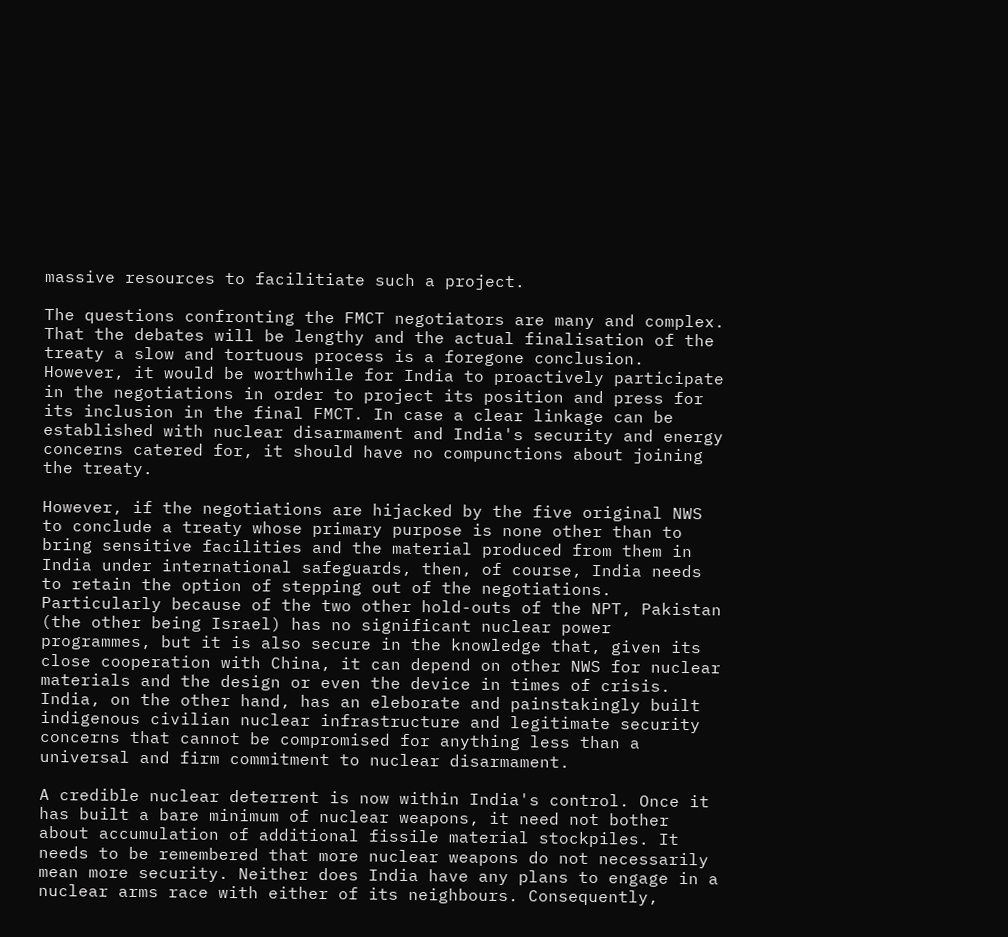massive resources to facilitiate such a project.

The questions confronting the FMCT negotiators are many and complex. That the debates will be lengthy and the actual finalisation of the treaty a slow and tortuous process is a foregone conclusion. However, it would be worthwhile for India to proactively participate in the negotiations in order to project its position and press for its inclusion in the final FMCT. In case a clear linkage can be established with nuclear disarmament and India's security and energy concerns catered for, it should have no compunctions about joining the treaty.

However, if the negotiations are hijacked by the five original NWS to conclude a treaty whose primary purpose is none other than to bring sensitive facilities and the material produced from them in India under international safeguards, then, of course, India needs to retain the option of stepping out of the negotiations. Particularly because of the two other hold-outs of the NPT, Pakistan (the other being Israel) has no significant nuclear power programmes, but it is also secure in the knowledge that, given its close cooperation with China, it can depend on other NWS for nuclear materials and the design or even the device in times of crisis. India, on the other hand, has an eleborate and painstakingly built indigenous civilian nuclear infrastructure and legitimate security concerns that cannot be compromised for anything less than a universal and firm commitment to nuclear disarmament.

A credible nuclear deterrent is now within India's control. Once it has built a bare minimum of nuclear weapons, it need not bother about accumulation of additional fissile material stockpiles. It needs to be remembered that more nuclear weapons do not necessarily mean more security. Neither does India have any plans to engage in a nuclear arms race with either of its neighbours. Consequently,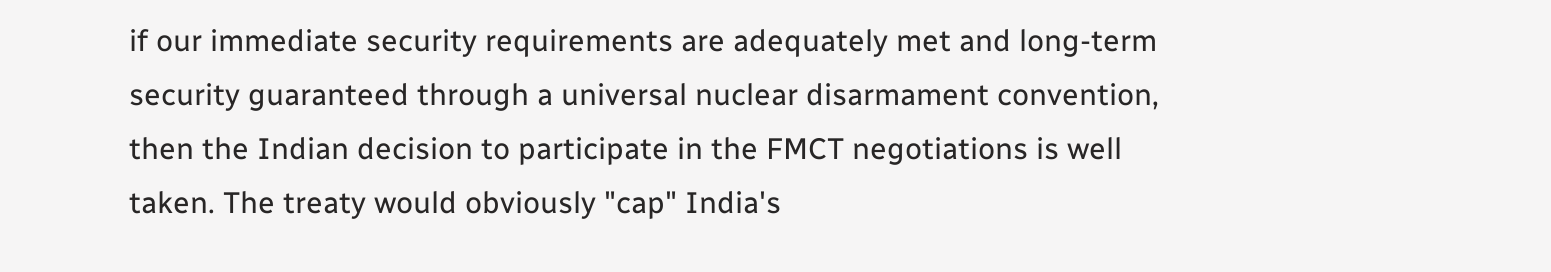if our immediate security requirements are adequately met and long-term security guaranteed through a universal nuclear disarmament convention, then the Indian decision to participate in the FMCT negotiations is well taken. The treaty would obviously "cap" India's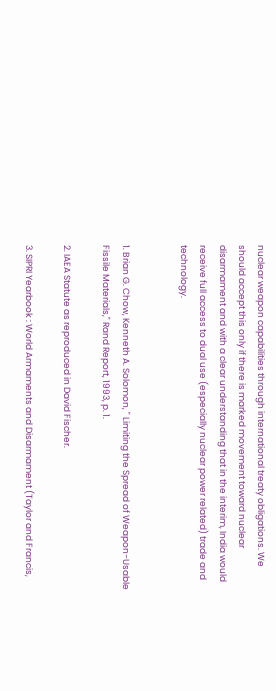nuclear weapon capabilities through international treaty obligations. We should accept this only if there is marked movement toward nuclear disarmament and with a clear understanding that in the interim, India would receive full access to dual use (especially nuclear power related) trade and technology.


1. Brian G. Chow, Kenneth A. Solomon, " Limiting the Spread of Weapon-Usable Fissile Materials," Rand Report, 1993, p. 1.

2. IAEA Statute as reproduced in David Fischer.

3. SIPRI Yearbook : World Armaments and Disarmament (Taylor and Francis,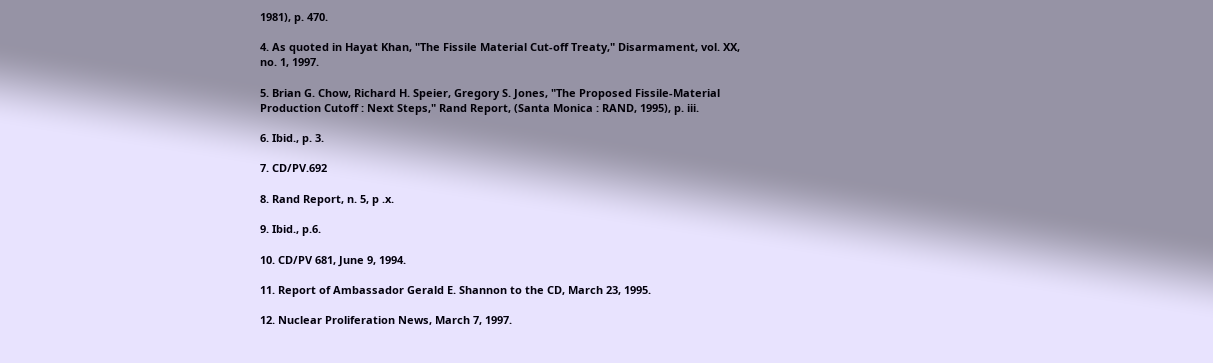1981), p. 470.

4. As quoted in Hayat Khan, "The Fissile Material Cut-off Treaty," Disarmament, vol. XX, no. 1, 1997.

5. Brian G. Chow, Richard H. Speier, Gregory S. Jones, "The Proposed Fissile-Material Production Cutoff : Next Steps," Rand Report, (Santa Monica : RAND, 1995), p. iii.

6. Ibid., p. 3.

7. CD/PV.692

8. Rand Report, n. 5, p .x.

9. Ibid., p.6.

10. CD/PV 681, June 9, 1994.

11. Report of Ambassador Gerald E. Shannon to the CD, March 23, 1995.

12. Nuclear Proliferation News, March 7, 1997.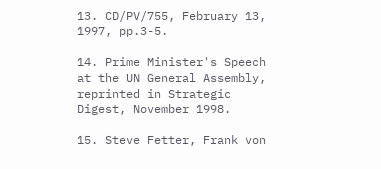13. CD/PV/755, February 13, 1997, pp.3-5.

14. Prime Minister's Speech at the UN General Assembly, reprinted in Strategic Digest, November 1998.

15. Steve Fetter, Frank von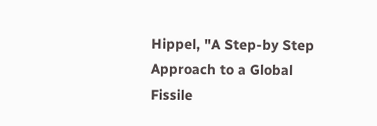Hippel, "A Step-by Step Approach to a Global Fissile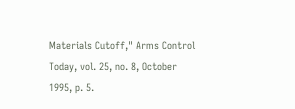Materials Cutoff," Arms Control Today, vol. 25, no. 8, October 1995, p. 5.